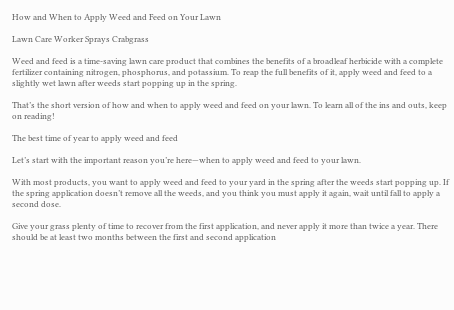How and When to Apply Weed and Feed on Your Lawn

Lawn Care Worker Sprays Crabgrass

Weed and feed is a time-saving lawn care product that combines the benefits of a broadleaf herbicide with a complete fertilizer containing nitrogen, phosphorus, and potassium. To reap the full benefits of it, apply weed and feed to a slightly wet lawn after weeds start popping up in the spring.

That’s the short version of how and when to apply weed and feed on your lawn. To learn all of the ins and outs, keep on reading!

The best time of year to apply weed and feed

Let’s start with the important reason you’re here—when to apply weed and feed to your lawn.

With most products, you want to apply weed and feed to your yard in the spring after the weeds start popping up. If the spring application doesn’t remove all the weeds, and you think you must apply it again, wait until fall to apply a second dose.

Give your grass plenty of time to recover from the first application, and never apply it more than twice a year. There should be at least two months between the first and second application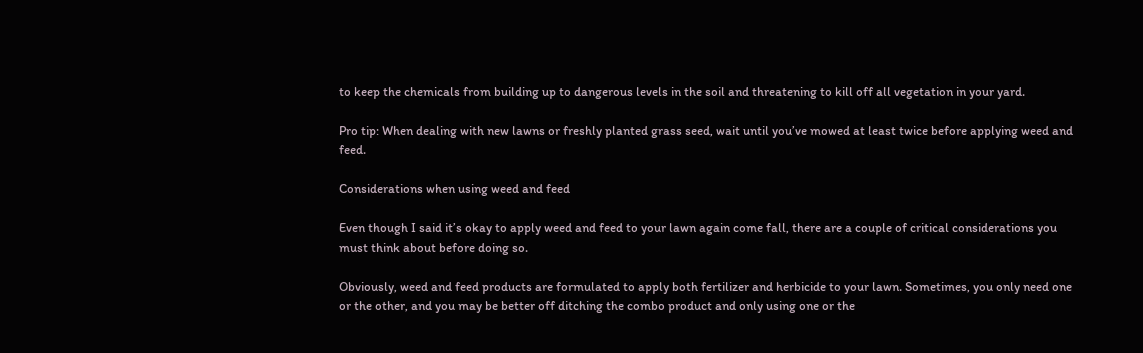to keep the chemicals from building up to dangerous levels in the soil and threatening to kill off all vegetation in your yard.

Pro tip: When dealing with new lawns or freshly planted grass seed, wait until you’ve mowed at least twice before applying weed and feed.

Considerations when using weed and feed

Even though I said it’s okay to apply weed and feed to your lawn again come fall, there are a couple of critical considerations you must think about before doing so.

Obviously, weed and feed products are formulated to apply both fertilizer and herbicide to your lawn. Sometimes, you only need one or the other, and you may be better off ditching the combo product and only using one or the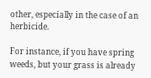other, especially in the case of an herbicide.

For instance, if you have spring weeds, but your grass is already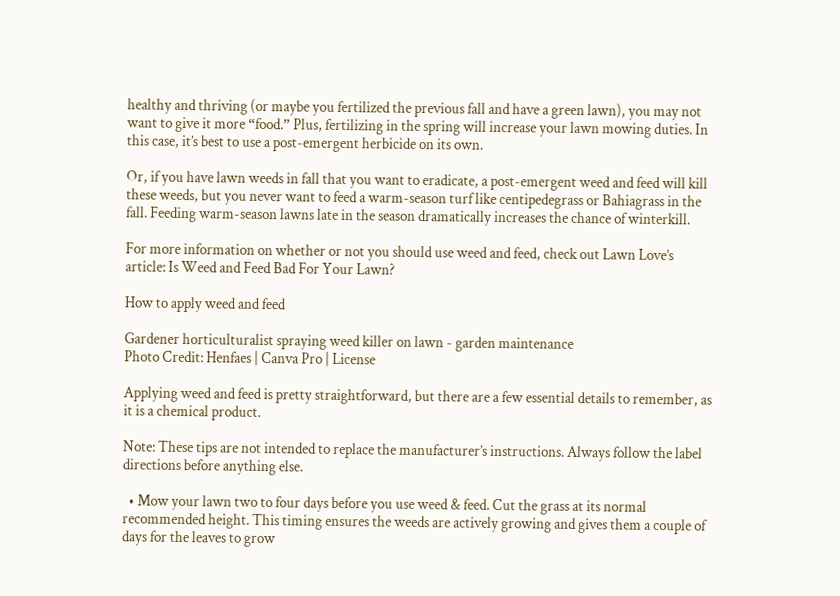healthy and thriving (or maybe you fertilized the previous fall and have a green lawn), you may not want to give it more “food.” Plus, fertilizing in the spring will increase your lawn mowing duties. In this case, it’s best to use a post-emergent herbicide on its own.

Or, if you have lawn weeds in fall that you want to eradicate, a post-emergent weed and feed will kill these weeds, but you never want to feed a warm-season turf like centipedegrass or Bahiagrass in the fall. Feeding warm-season lawns late in the season dramatically increases the chance of winterkill.

For more information on whether or not you should use weed and feed, check out Lawn Love’s article: Is Weed and Feed Bad For Your Lawn?

How to apply weed and feed

Gardener horticulturalist spraying weed killer on lawn - garden maintenance
Photo Credit: Henfaes | Canva Pro | License

Applying weed and feed is pretty straightforward, but there are a few essential details to remember, as it is a chemical product.

Note: These tips are not intended to replace the manufacturer’s instructions. Always follow the label directions before anything else.

  • Mow your lawn two to four days before you use weed & feed. Cut the grass at its normal recommended height. This timing ensures the weeds are actively growing and gives them a couple of days for the leaves to grow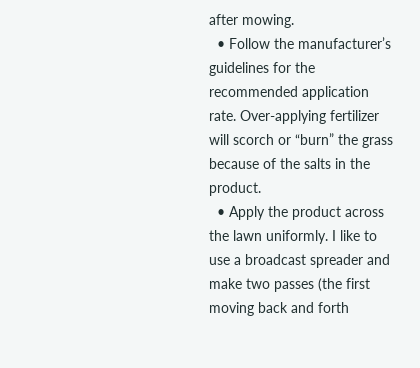after mowing.
  • Follow the manufacturer’s guidelines for the recommended application rate. Over-applying fertilizer will scorch or “burn” the grass because of the salts in the product.
  • Apply the product across the lawn uniformly. I like to use a broadcast spreader and make two passes (the first moving back and forth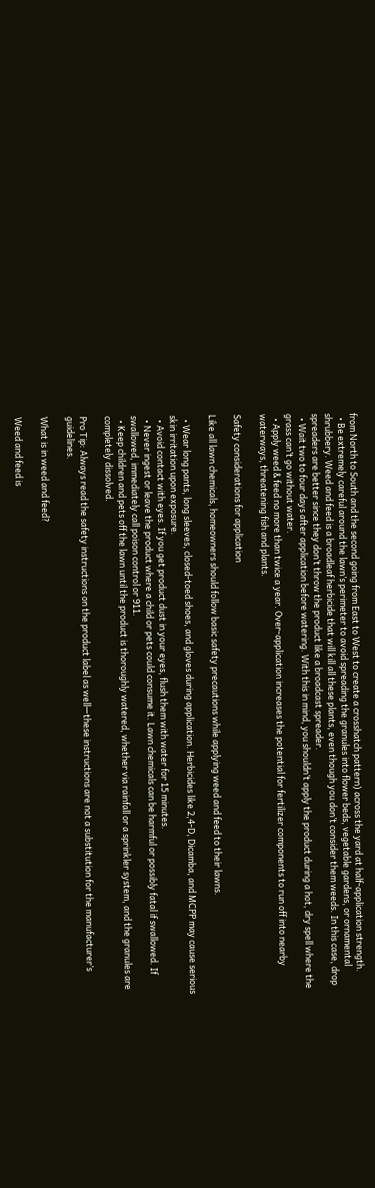from North to South and the second going from East to West to create a crosshatch pattern) across the yard at half-application strength.
  • Be extremely careful around the lawn’s perimeter to avoid spreading the granules into flower beds, vegetable gardens, or ornamental shrubbery. Weed and feed is a broadleaf herbicide that will kill all these plants, even though you don’t consider them weeds. In this case, drop spreaders are better since they don’t throw the product like a broadcast spreader.
  • Wait two to four days after application before watering. With this in mind, you shouldn’t apply the product during a hot, dry spell where the grass can’t go without water.
  • Apply weed & feed no more than twice a year. Over-application increases the potential for fertilizer components to run off into nearby waterways, threatening fish and plants.

Safety considerations for application

Like all lawn chemicals, homeowners should follow basic safety precautions while applying weed and feed to their lawns.

  • Wear long pants, long sleeves, closed-toed shoes, and gloves during application. Herbicides like 2,4-D, Dicamba, and MCPP may cause serious skin irritation upon exposure.
  • Avoid contact with eyes. If you get product dust in your eyes, flush them with water for 15 minutes.
  • Never ingest or leave the product where a child or pets could consume it. Lawn chemicals can be harmful or possibly fatal if swallowed. If swallowed, immediately call poison control or 911.
  • Keep children and pets off the lawn until the product is thoroughly watered, whether via rainfall or a sprinkler system, and the granules are completely dissolved.

Pro Tip: Always read the safety instructions on the product label as well—these instructions are not a substitution for the manufacturer’s guidelines.

What is in weed and feed?

Weed and feed is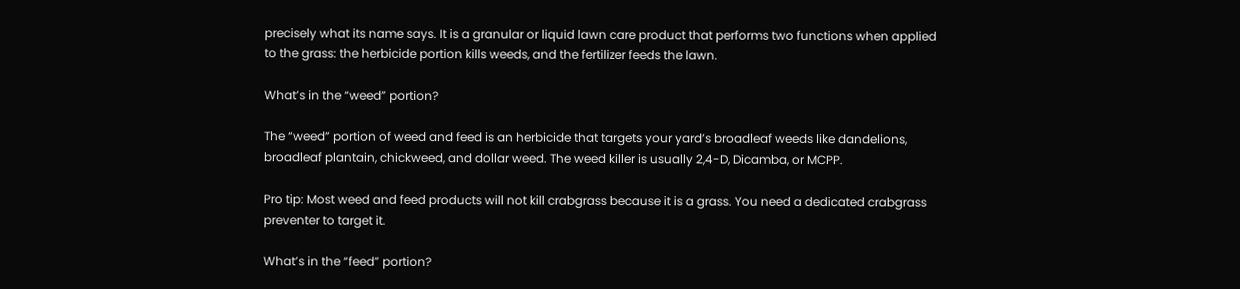precisely what its name says. It is a granular or liquid lawn care product that performs two functions when applied to the grass: the herbicide portion kills weeds, and the fertilizer feeds the lawn.

What’s in the “weed” portion?

The “weed” portion of weed and feed is an herbicide that targets your yard’s broadleaf weeds like dandelions, broadleaf plantain, chickweed, and dollar weed. The weed killer is usually 2,4-D, Dicamba, or MCPP.

Pro tip: Most weed and feed products will not kill crabgrass because it is a grass. You need a dedicated crabgrass preventer to target it.

What’s in the “feed” portion?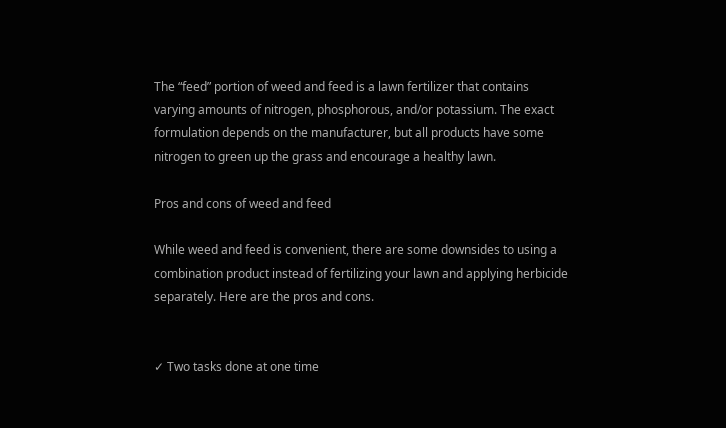The “feed” portion of weed and feed is a lawn fertilizer that contains varying amounts of nitrogen, phosphorous, and/or potassium. The exact formulation depends on the manufacturer, but all products have some nitrogen to green up the grass and encourage a healthy lawn.

Pros and cons of weed and feed

While weed and feed is convenient, there are some downsides to using a combination product instead of fertilizing your lawn and applying herbicide separately. Here are the pros and cons.


✓ Two tasks done at one time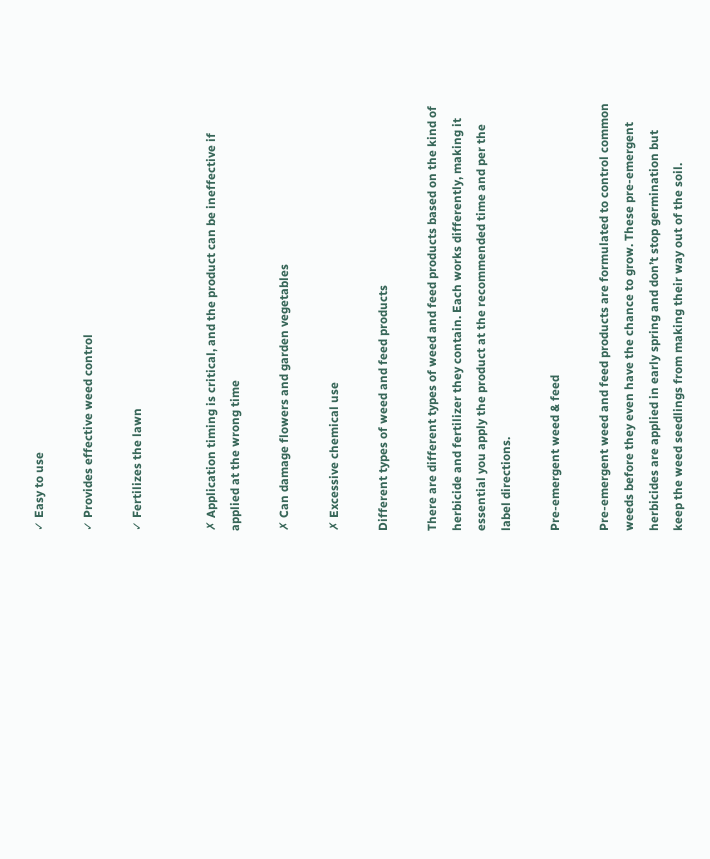✓ Easy to use

✓ Provides effective weed control

✓ Fertilizes the lawn


✗ Application timing is critical, and the product can be ineffective if applied at the wrong time

✗ Can damage flowers and garden vegetables

✗ Excessive chemical use

Different types of weed and feed products

There are different types of weed and feed products based on the kind of herbicide and fertilizer they contain. Each works differently, making it essential you apply the product at the recommended time and per the label directions.

Pre-emergent weed & feed

Pre-emergent weed and feed products are formulated to control common weeds before they even have the chance to grow. These pre-emergent herbicides are applied in early spring and don’t stop germination but keep the weed seedlings from making their way out of the soil.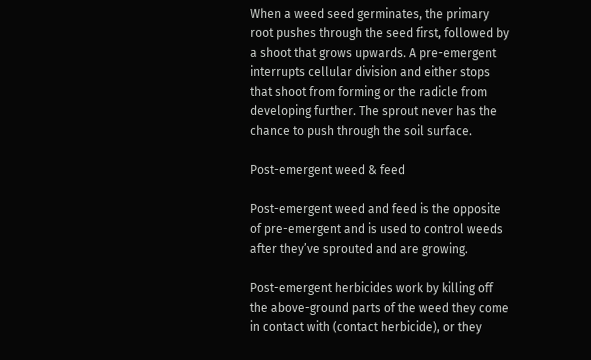When a weed seed germinates, the primary root pushes through the seed first, followed by a shoot that grows upwards. A pre-emergent interrupts cellular division and either stops that shoot from forming or the radicle from developing further. The sprout never has the chance to push through the soil surface.

Post-emergent weed & feed

Post-emergent weed and feed is the opposite of pre-emergent and is used to control weeds after they’ve sprouted and are growing.

Post-emergent herbicides work by killing off the above-ground parts of the weed they come in contact with (contact herbicide), or they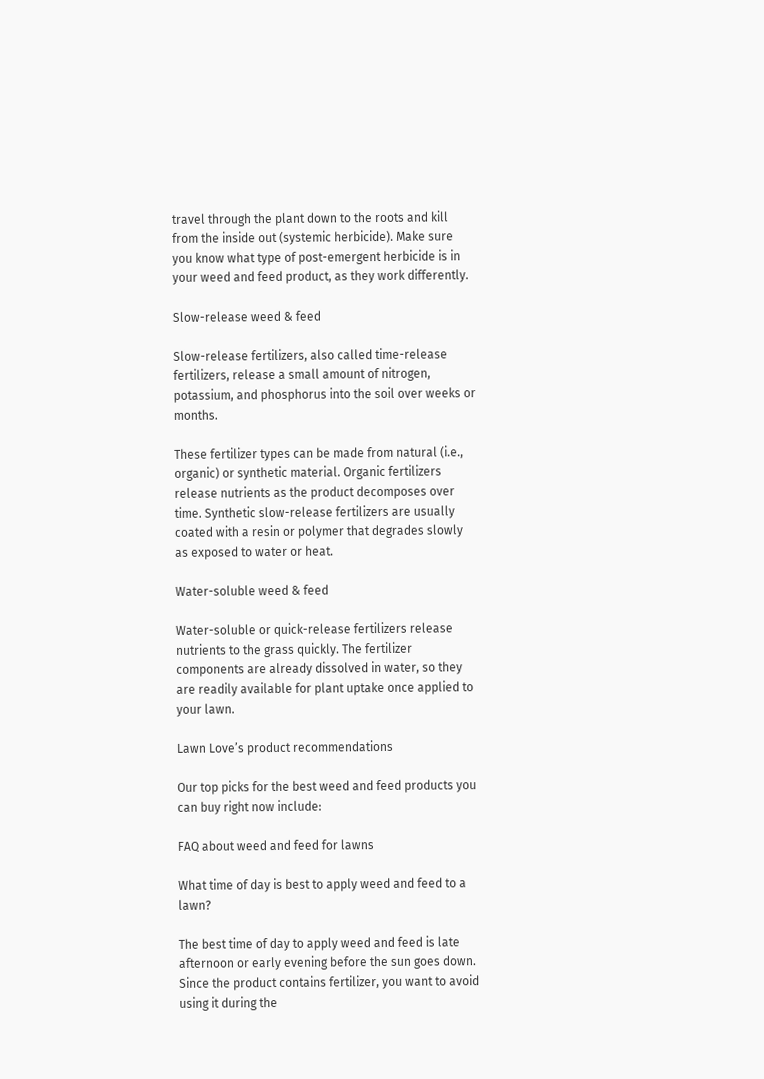travel through the plant down to the roots and kill from the inside out (systemic herbicide). Make sure you know what type of post-emergent herbicide is in your weed and feed product, as they work differently.

Slow-release weed & feed

Slow-release fertilizers, also called time-release fertilizers, release a small amount of nitrogen, potassium, and phosphorus into the soil over weeks or months.

These fertilizer types can be made from natural (i.e., organic) or synthetic material. Organic fertilizers release nutrients as the product decomposes over time. Synthetic slow-release fertilizers are usually coated with a resin or polymer that degrades slowly as exposed to water or heat.

Water-soluble weed & feed

Water-soluble or quick-release fertilizers release nutrients to the grass quickly. The fertilizer components are already dissolved in water, so they are readily available for plant uptake once applied to your lawn.

Lawn Love’s product recommendations

Our top picks for the best weed and feed products you can buy right now include:

FAQ about weed and feed for lawns

What time of day is best to apply weed and feed to a lawn?

The best time of day to apply weed and feed is late afternoon or early evening before the sun goes down. Since the product contains fertilizer, you want to avoid using it during the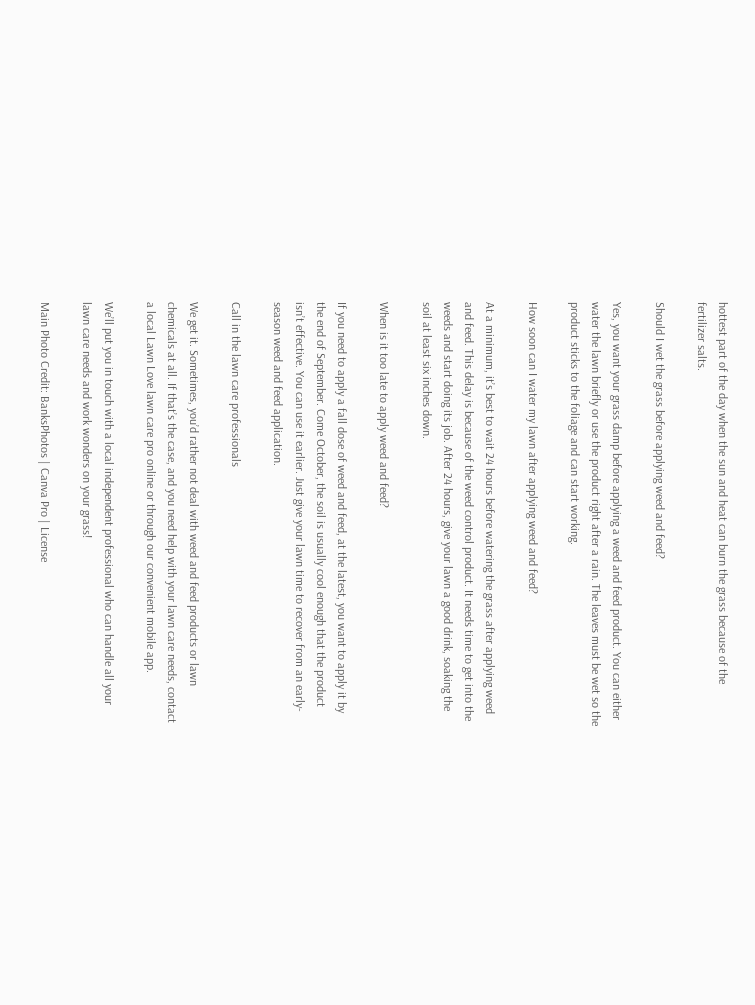hottest part of the day when the sun and heat can burn the grass because of the fertilizer salts.

Should I wet the grass before applying weed and feed?

Yes, you want your grass damp before applying a weed and feed product. You can either water the lawn briefly or use the product right after a rain. The leaves must be wet so the product sticks to the foliage and can start working.

How soon can I water my lawn after applying weed and feed?

At a minimum, it’s best to wait 24 hours before watering the grass after applying weed and feed. This delay is because of the weed control product. It needs time to get into the weeds and start doing its job. After 24 hours, give your lawn a good drink, soaking the soil at least six inches down.

When is it too late to apply weed and feed?

If you need to apply a fall dose of weed and feed, at the latest, you want to apply it by the end of September. Come October, the soil is usually cool enough that the product isn’t effective. You can use it earlier. Just give your lawn time to recover from an early-season weed and feed application.

Call in the lawn care professionals

We get it. Sometimes, you’d rather not deal with weed and feed products or lawn chemicals at all. If that’s the case, and you need help with your lawn care needs, contact a local Lawn Love lawn care pro online or through our convenient mobile app.

We’ll put you in touch with a local independent professional who can handle all your lawn care needs and work wonders on your grass!

Main Photo Credit: BanksPhotos | Canva Pro | License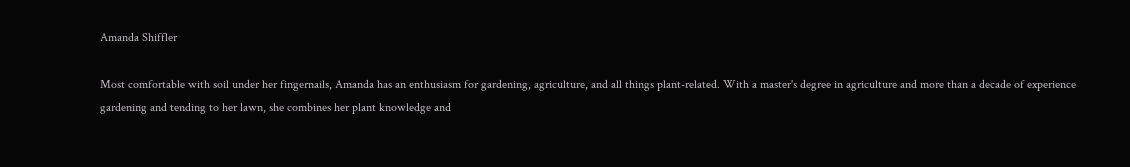Amanda Shiffler

Most comfortable with soil under her fingernails, Amanda has an enthusiasm for gardening, agriculture, and all things plant-related. With a master's degree in agriculture and more than a decade of experience gardening and tending to her lawn, she combines her plant knowledge and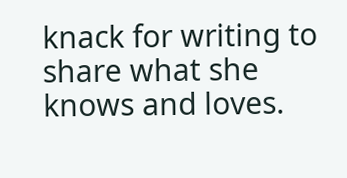knack for writing to share what she knows and loves.